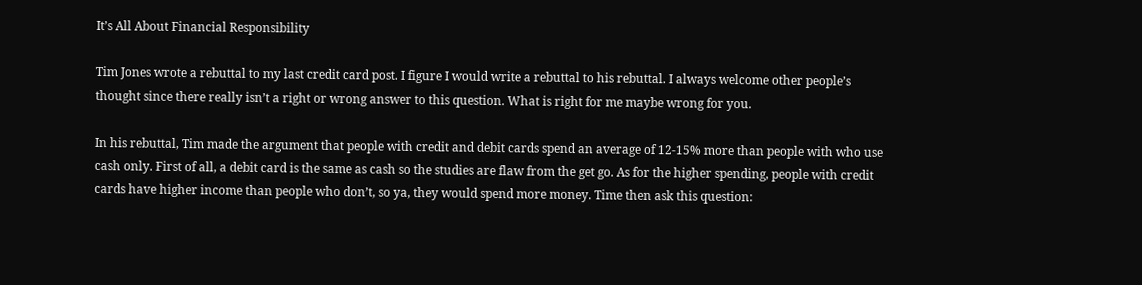It’s All About Financial Responsibility

Tim Jones wrote a rebuttal to my last credit card post. I figure I would write a rebuttal to his rebuttal. I always welcome other people’s thought since there really isn’t a right or wrong answer to this question. What is right for me maybe wrong for you.

In his rebuttal, Tim made the argument that people with credit and debit cards spend an average of 12-15% more than people with who use cash only. First of all, a debit card is the same as cash so the studies are flaw from the get go. As for the higher spending, people with credit cards have higher income than people who don’t, so ya, they would spend more money. Time then ask this question: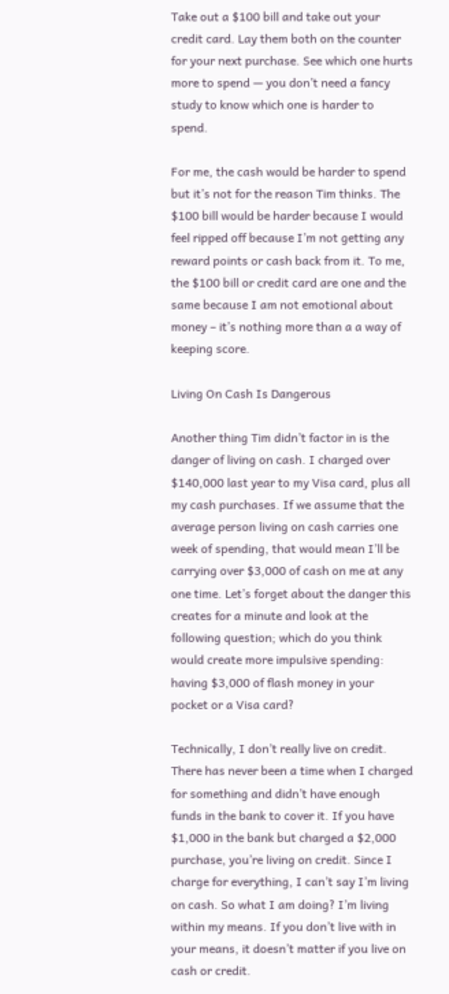Take out a $100 bill and take out your credit card. Lay them both on the counter for your next purchase. See which one hurts more to spend — you don’t need a fancy study to know which one is harder to spend.

For me, the cash would be harder to spend but it’s not for the reason Tim thinks. The $100 bill would be harder because I would feel ripped off because I’m not getting any reward points or cash back from it. To me, the $100 bill or credit card are one and the same because I am not emotional about money – it’s nothing more than a a way of keeping score.

Living On Cash Is Dangerous

Another thing Tim didn’t factor in is the danger of living on cash. I charged over $140,000 last year to my Visa card, plus all my cash purchases. If we assume that the average person living on cash carries one week of spending, that would mean I’ll be carrying over $3,000 of cash on me at any one time. Let’s forget about the danger this creates for a minute and look at the following question; which do you think would create more impulsive spending: having $3,000 of flash money in your pocket or a Visa card?

Technically, I don’t really live on credit. There has never been a time when I charged for something and didn’t have enough funds in the bank to cover it. If you have $1,000 in the bank but charged a $2,000 purchase, you’re living on credit. Since I charge for everything, I can’t say I’m living on cash. So what I am doing? I’m living within my means. If you don’t live with in your means, it doesn’t matter if you live on cash or credit.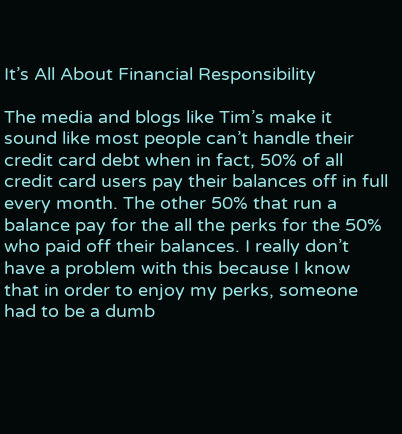It’s All About Financial Responsibility

The media and blogs like Tim’s make it sound like most people can’t handle their credit card debt when in fact, 50% of all credit card users pay their balances off in full every month. The other 50% that run a balance pay for the all the perks for the 50% who paid off their balances. I really don’t have a problem with this because I know that in order to enjoy my perks, someone had to be a dumb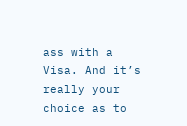ass with a Visa. And it’s really your choice as to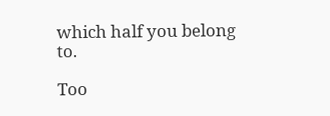which half you belong to.

Too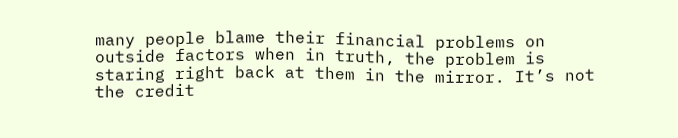many people blame their financial problems on outside factors when in truth, the problem is staring right back at them in the mirror. It’s not the credit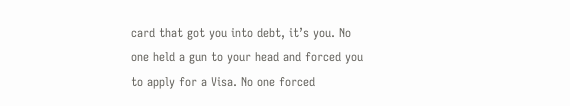card that got you into debt, it’s you. No one held a gun to your head and forced you to apply for a Visa. No one forced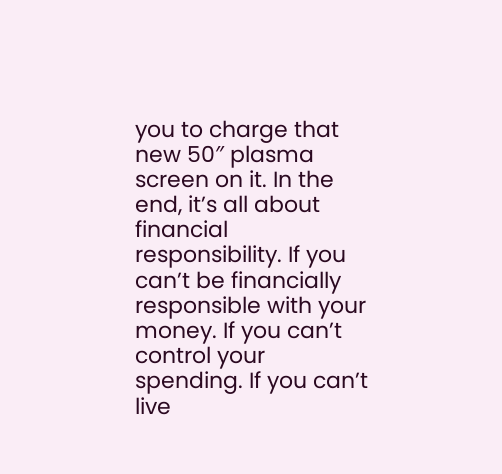you to charge that new 50″ plasma screen on it. In the end, it’s all about financial responsibility. If you can’t be financially responsible with your money. If you can’t control your spending. If you can’t live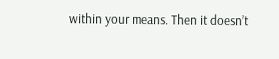within your means. Then it doesn’t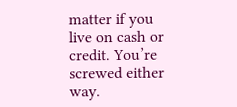matter if you live on cash or credit. You’re screwed either way.